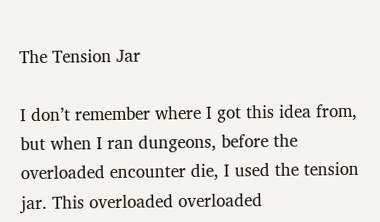The Tension Jar

I don’t remember where I got this idea from, but when I ran dungeons, before the overloaded encounter die, I used the tension jar. This overloaded overloaded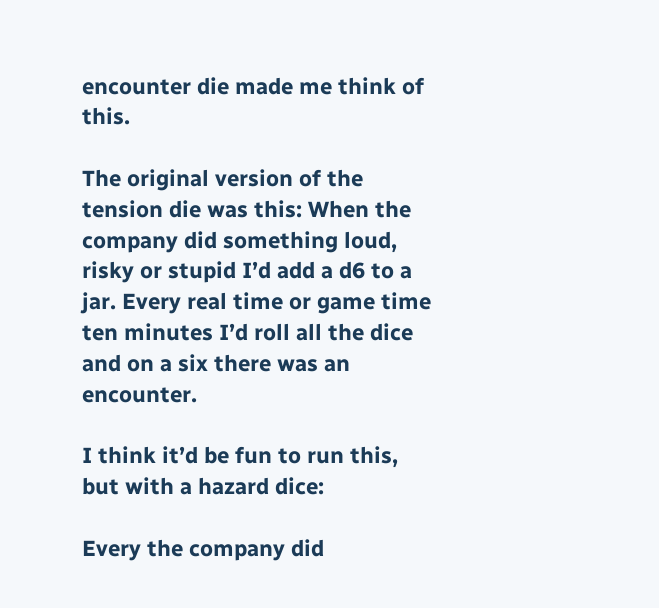encounter die made me think of this.

The original version of the tension die was this: When the company did something loud, risky or stupid I’d add a d6 to a jar. Every real time or game time ten minutes I’d roll all the dice and on a six there was an encounter.

I think it’d be fun to run this, but with a hazard dice:

Every the company did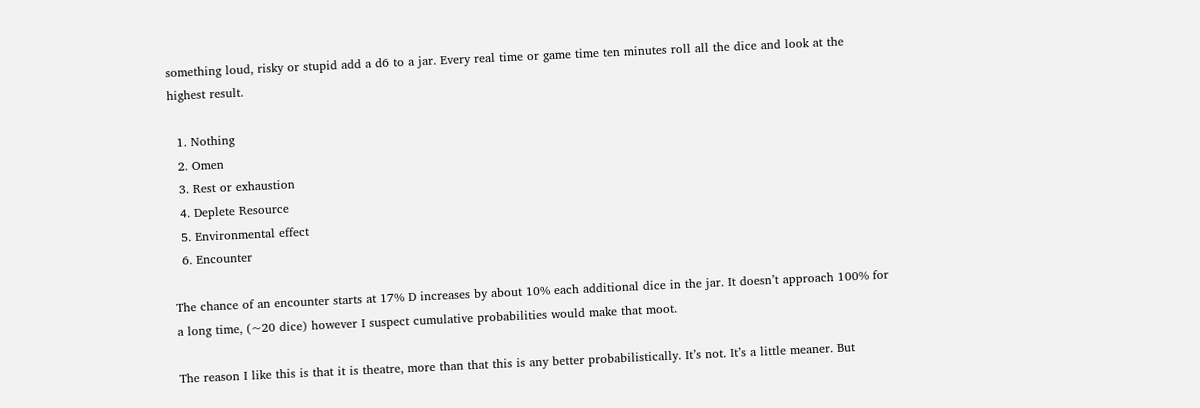something loud, risky or stupid add a d6 to a jar. Every real time or game time ten minutes roll all the dice and look at the highest result.

  1. Nothing
  2. Omen
  3. Rest or exhaustion
  4. Deplete Resource
  5. Environmental effect
  6. Encounter

The chance of an encounter starts at 17% D increases by about 10% each additional dice in the jar. It doesn’t approach 100% for a long time, (~20 dice) however I suspect cumulative probabilities would make that moot.

The reason I like this is that it is theatre, more than that this is any better probabilistically. It’s not. It’s a little meaner. But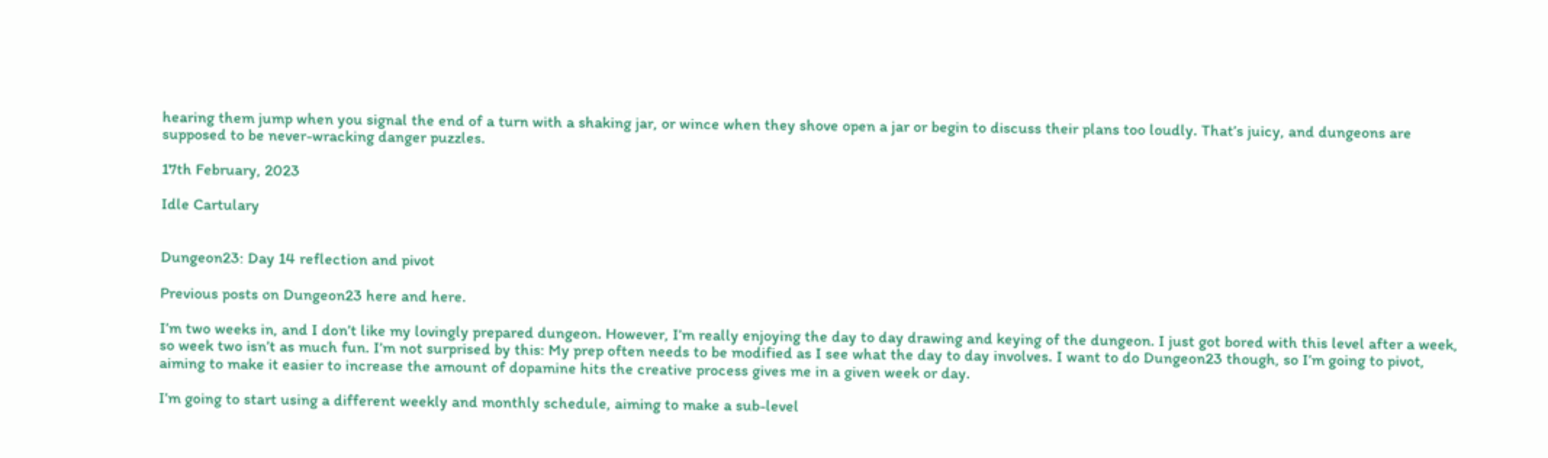hearing them jump when you signal the end of a turn with a shaking jar, or wince when they shove open a jar or begin to discuss their plans too loudly. That’s juicy, and dungeons are supposed to be never-wracking danger puzzles.

17th February, 2023

Idle Cartulary


Dungeon23: Day 14 reflection and pivot

Previous posts on Dungeon23 here and here.

I’m two weeks in, and I don’t like my lovingly prepared dungeon. However, I’m really enjoying the day to day drawing and keying of the dungeon. I just got bored with this level after a week, so week two isn’t as much fun. I’m not surprised by this: My prep often needs to be modified as I see what the day to day involves. I want to do Dungeon23 though, so I’m going to pivot, aiming to make it easier to increase the amount of dopamine hits the creative process gives me in a given week or day.

I’m going to start using a different weekly and monthly schedule, aiming to make a sub-level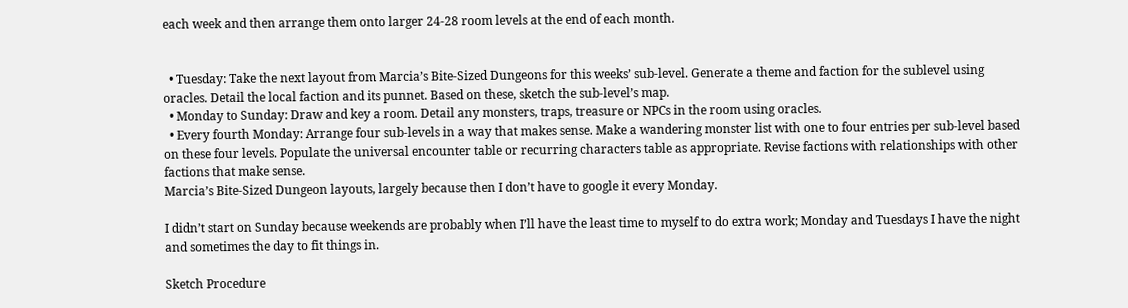each week and then arrange them onto larger 24-28 room levels at the end of each month.


  • Tuesday: Take the next layout from Marcia’s Bite-Sized Dungeons for this weeks’ sub-level. Generate a theme and faction for the sublevel using oracles. Detail the local faction and its punnet. Based on these, sketch the sub-level’s map.
  • Monday to Sunday: Draw and key a room. Detail any monsters, traps, treasure or NPCs in the room using oracles.
  • Every fourth Monday: Arrange four sub-levels in a way that makes sense. Make a wandering monster list with one to four entries per sub-level based on these four levels. Populate the universal encounter table or recurring characters table as appropriate. Revise factions with relationships with other factions that make sense.
Marcia’s Bite-Sized Dungeon layouts, largely because then I don’t have to google it every Monday.

I didn’t start on Sunday because weekends are probably when I’ll have the least time to myself to do extra work; Monday and Tuesdays I have the night and sometimes the day to fit things in.

Sketch Procedure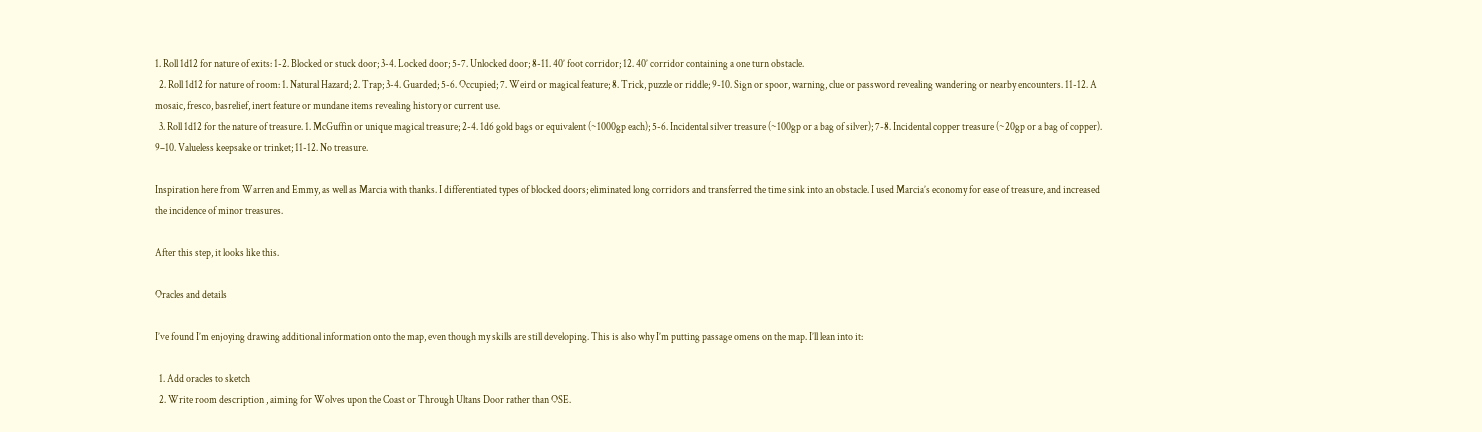1. Roll 1d12 for nature of exits: 1-2. Blocked or stuck door; 3-4. Locked door; 5-7. Unlocked door; 8-11. 40’ foot corridor; 12. 40’ corridor containing a one turn obstacle.
  2. Roll 1d12 for nature of room: 1. Natural Hazard; 2. Trap; 3-4. Guarded; 5-6. Occupied; 7. Weird or magical feature; 8. Trick, puzzle or riddle; 9-10. Sign or spoor, warning, clue or password revealing wandering or nearby encounters. 11-12. A mosaic, fresco, basrelief, inert feature or mundane items revealing history or current use.
  3. Roll 1d12 for the nature of treasure. 1. McGuffin or unique magical treasure; 2-4. 1d6 gold bags or equivalent (~1000gp each); 5-6. Incidental silver treasure (~100gp or a bag of silver); 7-8. Incidental copper treasure (~20gp or a bag of copper). 9–10. Valueless keepsake or trinket; 11-12. No treasure.

Inspiration here from Warren and Emmy, as well as Marcia with thanks. I differentiated types of blocked doors; eliminated long corridors and transferred the time sink into an obstacle. I used Marcia’s economy for ease of treasure, and increased the incidence of minor treasures.

After this step, it looks like this.

Oracles and details

I’ve found I’m enjoying drawing additional information onto the map, even though my skills are still developing. This is also why I’m putting passage omens on the map. I’ll lean into it:

  1. Add oracles to sketch
  2. Write room description , aiming for Wolves upon the Coast or Through Ultans Door rather than OSE.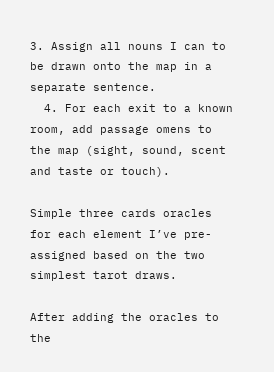3. Assign all nouns I can to be drawn onto the map in a separate sentence.
  4. For each exit to a known room, add passage omens to the map (sight, sound, scent and taste or touch).

Simple three cards oracles for each element I’ve pre-assigned based on the two simplest tarot draws.

After adding the oracles to the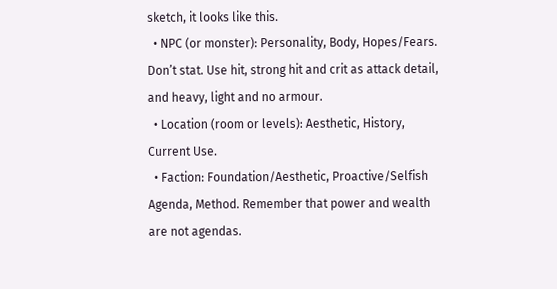sketch, it looks like this.
  • NPC (or monster): Personality, Body, Hopes/Fears. Don’t stat. Use hit, strong hit and crit as attack detail, and heavy, light and no armour.
  • Location (room or levels): Aesthetic, History, Current Use.
  • Faction: Foundation/Aesthetic, Proactive/Selfish Agenda, Method. Remember that power and wealth are not agendas.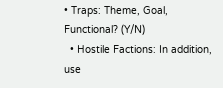• Traps: Theme, Goal, Functional? (Y/N)
  • Hostile Factions: In addition, use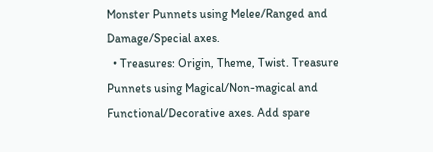Monster Punnets using Melee/Ranged and Damage/Special axes.
  • Treasures: Origin, Theme, Twist. Treasure Punnets using Magical/Non-magical and Functional/Decorative axes. Add spare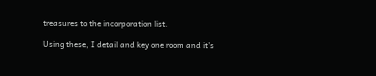treasures to the incorporation list.

Using these, I detail and key one room and it’s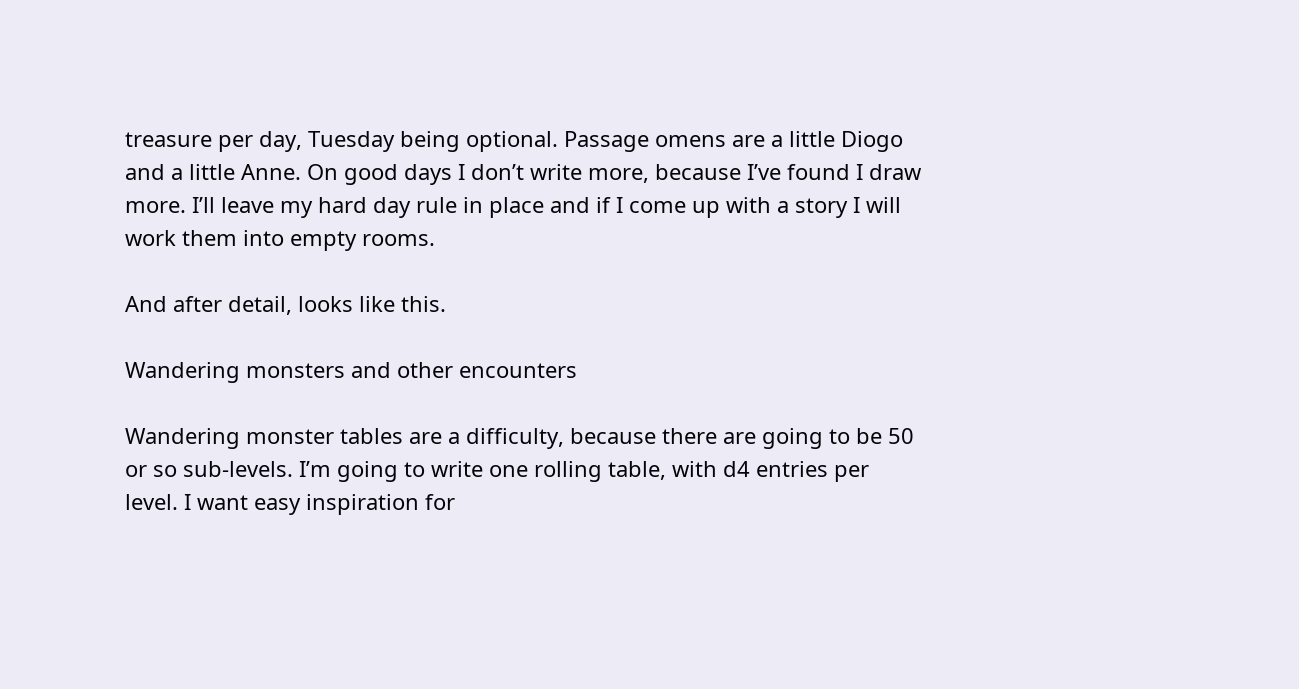treasure per day, Tuesday being optional. Passage omens are a little Diogo and a little Anne. On good days I don’t write more, because I’ve found I draw more. I’ll leave my hard day rule in place and if I come up with a story I will work them into empty rooms.

And after detail, looks like this.

Wandering monsters and other encounters

Wandering monster tables are a difficulty, because there are going to be 50 or so sub-levels. I’m going to write one rolling table, with d4 entries per level. I want easy inspiration for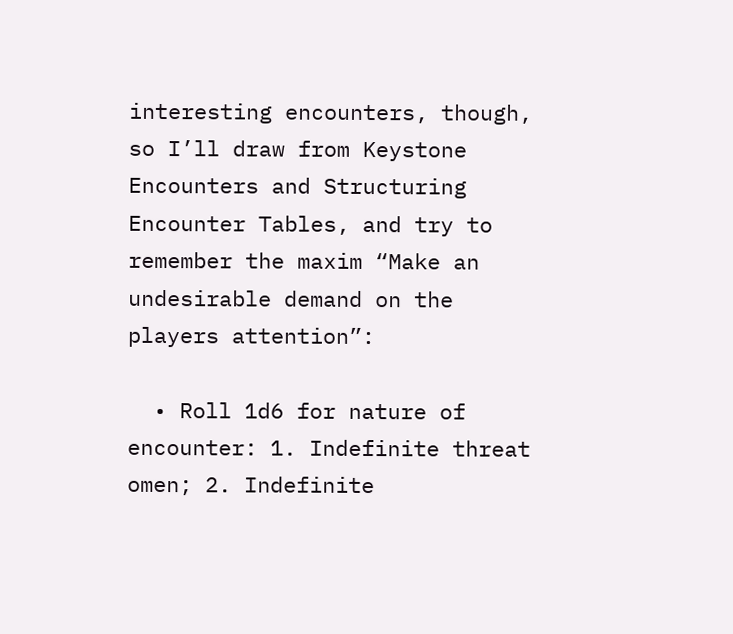interesting encounters, though, so I’ll draw from Keystone Encounters and Structuring Encounter Tables, and try to remember the maxim “Make an undesirable demand on the players attention”:

  • Roll 1d6 for nature of encounter: 1. Indefinite threat omen; 2. Indefinite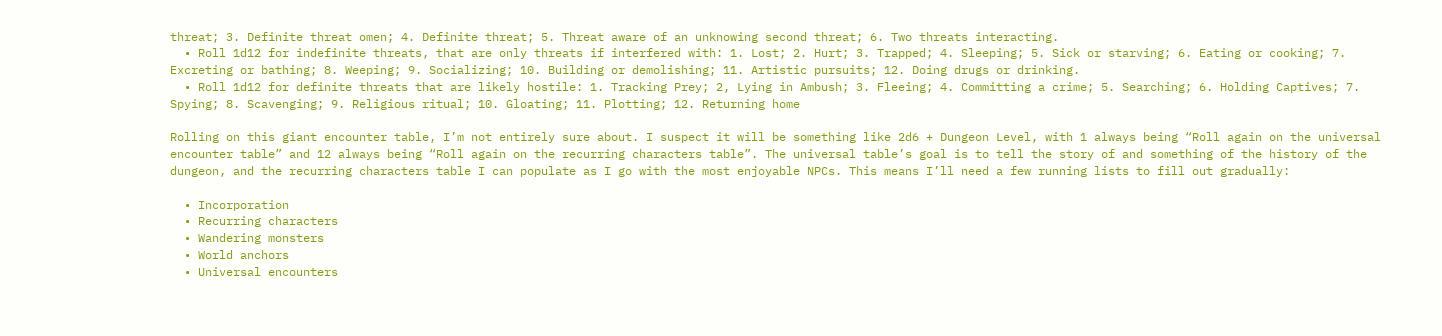threat; 3. Definite threat omen; 4. Definite threat; 5. Threat aware of an unknowing second threat; 6. Two threats interacting.
  • Roll 1d12 for indefinite threats, that are only threats if interfered with: 1. Lost; 2. Hurt; 3. Trapped; 4. Sleeping; 5. Sick or starving; 6. Eating or cooking; 7. Excreting or bathing; 8. Weeping; 9. Socializing; 10. Building or demolishing; 11. Artistic pursuits; 12. Doing drugs or drinking.
  • Roll 1d12 for definite threats that are likely hostile: 1. Tracking Prey; 2, Lying in Ambush; 3. Fleeing; 4. Committing a crime; 5. Searching; 6. Holding Captives; 7. Spying; 8. Scavenging; 9. Religious ritual; 10. Gloating; 11. Plotting; 12. Returning home

Rolling on this giant encounter table, I’m not entirely sure about. I suspect it will be something like 2d6 + Dungeon Level, with 1 always being “Roll again on the universal encounter table” and 12 always being “Roll again on the recurring characters table”. The universal table’s goal is to tell the story of and something of the history of the dungeon, and the recurring characters table I can populate as I go with the most enjoyable NPCs. This means I’ll need a few running lists to fill out gradually:

  • Incorporation
  • Recurring characters
  • Wandering monsters
  • World anchors
  • Universal encounters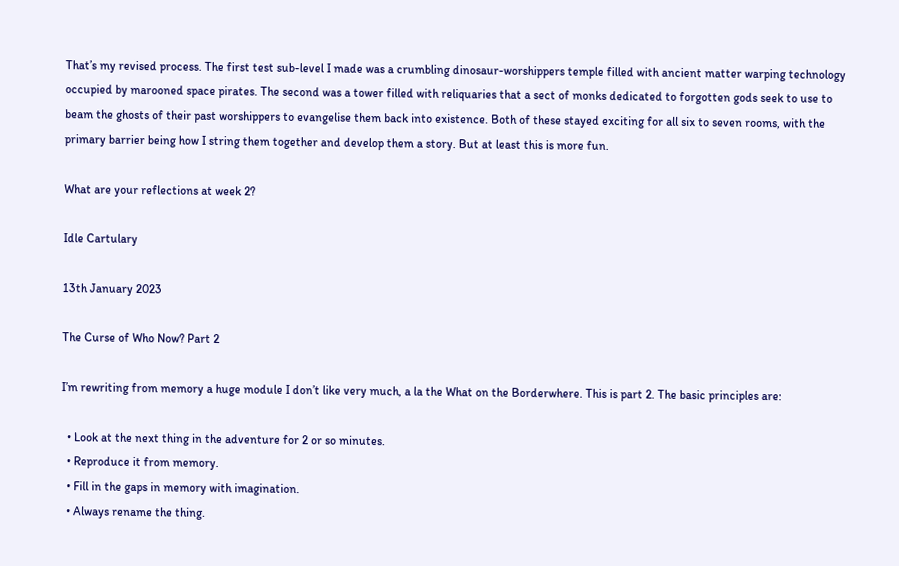That’s my revised process. The first test sub-level I made was a crumbling dinosaur-worshippers temple filled with ancient matter warping technology occupied by marooned space pirates. The second was a tower filled with reliquaries that a sect of monks dedicated to forgotten gods seek to use to beam the ghosts of their past worshippers to evangelise them back into existence. Both of these stayed exciting for all six to seven rooms, with the primary barrier being how I string them together and develop them a story. But at least this is more fun.

What are your reflections at week 2?

Idle Cartulary

13th January 2023

The Curse of Who Now? Part 2

I’m rewriting from memory a huge module I don’t like very much, a la the What on the Borderwhere. This is part 2. The basic principles are:

  • Look at the next thing in the adventure for 2 or so minutes.
  • Reproduce it from memory.
  • Fill in the gaps in memory with imagination.
  • Always rename the thing.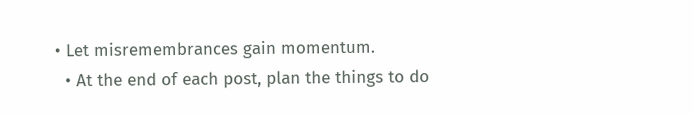• Let misremembrances gain momentum.
  • At the end of each post, plan the things to do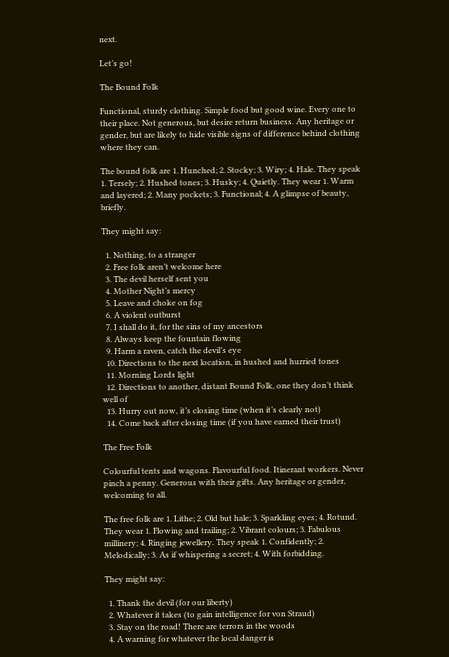next.

Let’s go!

The Bound Folk

Functional, sturdy clothing. Simple food but good wine. Every one to their place. Not generous, but desire return business. Any heritage or gender, but are likely to hide visible signs of difference behind clothing where they can.

The bound folk are 1. Hunched; 2. Stocky; 3. Wiry; 4. Hale. They speak 1. Tersely; 2. Hushed tones; 3. Husky; 4. Quietly. They wear 1. Warm and layered; 2. Many pockets; 3. Functional; 4. A glimpse of beauty, briefly.

They might say:

  1. Nothing, to a stranger
  2. Free folk aren’t welcome here
  3. The devil herself sent you
  4. Mother Night’s mercy
  5. Leave and choke on fog
  6. A violent outburst
  7. I shall do it, for the sins of my ancestors
  8. Always keep the fountain flowing
  9. Harm a raven, catch the devil’s eye
  10. Directions to the next location, in hushed and hurried tones
  11. Morning Lords light
  12. Directions to another, distant Bound Folk, one they don’t think well of
  13. Hurry out now, it’s closing time (when it’s clearly not)
  14. Come back after closing time (if you have earned their trust)

The Free Folk

Colourful tents and wagons. Flavourful food. Itinerant workers. Never pinch a penny. Generous with their gifts. Any heritage or gender, welcoming to all.

The free folk are 1. Lithe; 2. Old but hale; 3. Sparkling eyes; 4. Rotund. They wear 1. Flowing and trailing; 2. Vibrant colours; 3. Fabulous millinery; 4. Ringing jewellery. They speak 1. Confidently; 2. Melodically; 3. As if whispering a secret; 4. With forbidding.

They might say:

  1. Thank the devil (for our liberty)
  2. Whatever it takes (to gain intelligence for von Straud)
  3. Stay on the road! There are terrors in the woods
  4. A warning for whatever the local danger is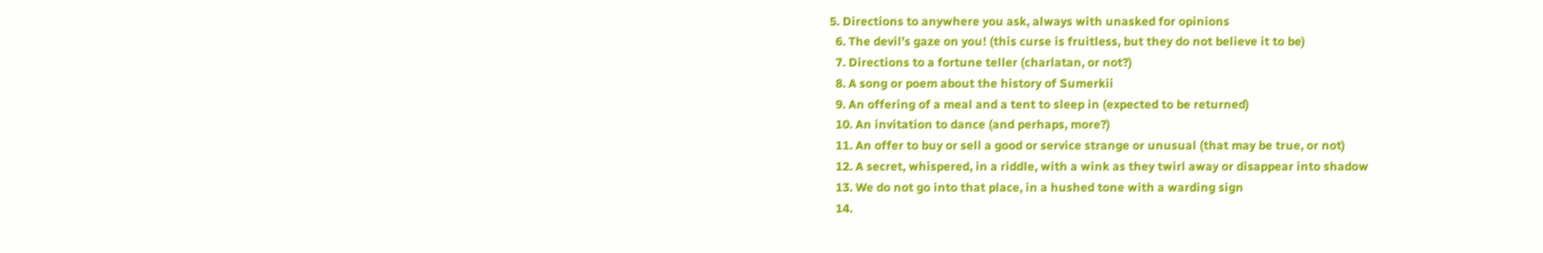5. Directions to anywhere you ask, always with unasked for opinions
  6. The devil’s gaze on you! (this curse is fruitless, but they do not believe it to be)
  7. Directions to a fortune teller (charlatan, or not?)
  8. A song or poem about the history of Sumerkii
  9. An offering of a meal and a tent to sleep in (expected to be returned)
  10. An invitation to dance (and perhaps, more?)
  11. An offer to buy or sell a good or service strange or unusual (that may be true, or not)
  12. A secret, whispered, in a riddle, with a wink as they twirl away or disappear into shadow
  13. We do not go into that place, in a hushed tone with a warding sign
  14.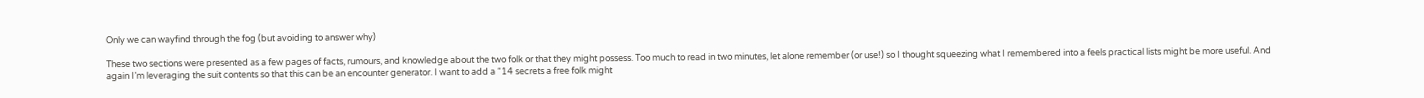Only we can wayfind through the fog (but avoiding to answer why)

These two sections were presented as a few pages of facts, rumours, and knowledge about the two folk or that they might possess. Too much to read in two minutes, let alone remember (or use!) so I thought squeezing what I remembered into a feels practical lists might be more useful. And again I’m leveraging the suit contents so that this can be an encounter generator. I want to add a “14 secrets a free folk might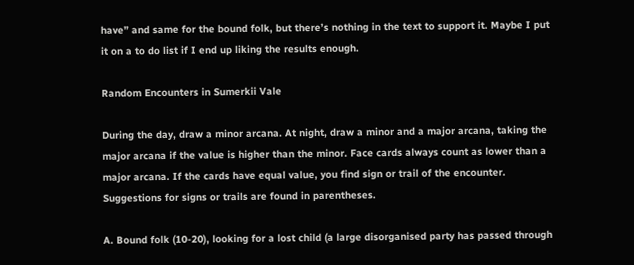have” and same for the bound folk, but there’s nothing in the text to support it. Maybe I put it on a to do list if I end up liking the results enough.

Random Encounters in Sumerkii Vale

During the day, draw a minor arcana. At night, draw a minor and a major arcana, taking the major arcana if the value is higher than the minor. Face cards always count as lower than a major arcana. If the cards have equal value, you find sign or trail of the encounter. Suggestions for signs or trails are found in parentheses.

A. Bound folk (10-20), looking for a lost child (a large disorganised party has passed through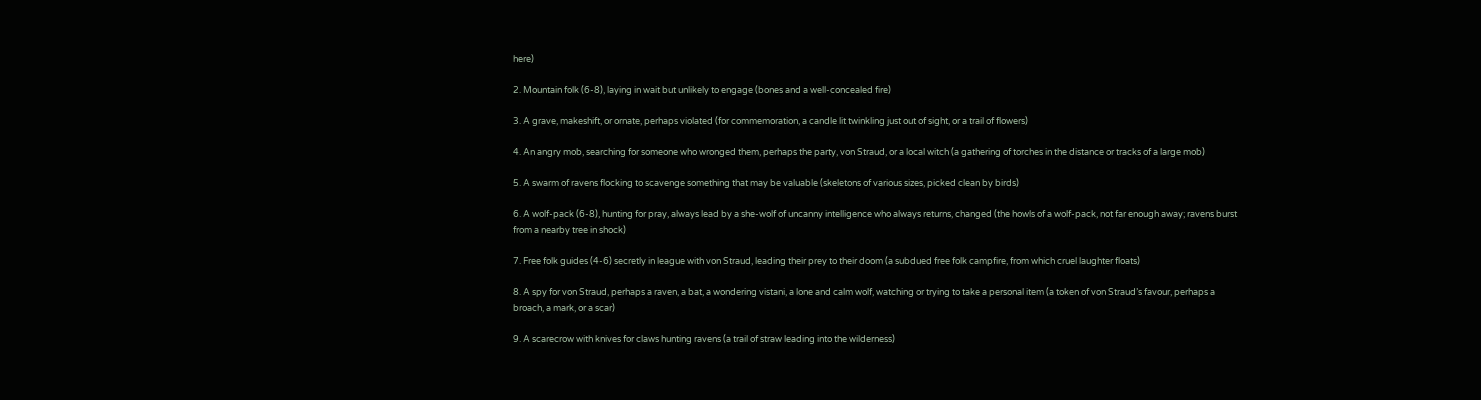here)

2. Mountain folk (6-8), laying in wait but unlikely to engage (bones and a well-concealed fire)

3. A grave, makeshift, or ornate, perhaps violated (for commemoration, a candle lit twinkling just out of sight, or a trail of flowers)

4. An angry mob, searching for someone who wronged them, perhaps the party, von Straud, or a local witch (a gathering of torches in the distance or tracks of a large mob)

5. A swarm of ravens flocking to scavenge something that may be valuable (skeletons of various sizes, picked clean by birds)

6. A wolf-pack (6-8), hunting for pray, always lead by a she-wolf of uncanny intelligence who always returns, changed (the howls of a wolf-pack, not far enough away; ravens burst from a nearby tree in shock)

7. Free folk guides (4-6) secretly in league with von Straud, leading their prey to their doom (a subdued free folk campfire, from which cruel laughter floats)

8. A spy for von Straud, perhaps a raven, a bat, a wondering vistani, a lone and calm wolf, watching or trying to take a personal item (a token of von Straud’s favour, perhaps a broach, a mark, or a scar)

9. A scarecrow with knives for claws hunting ravens (a trail of straw leading into the wilderness)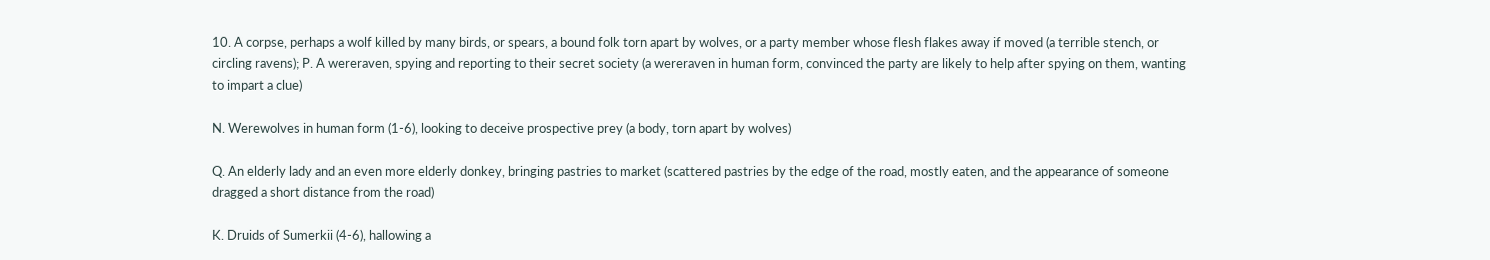10. A corpse, perhaps a wolf killed by many birds, or spears, a bound folk torn apart by wolves, or a party member whose flesh flakes away if moved (a terrible stench, or circling ravens); P. A wereraven, spying and reporting to their secret society (a wereraven in human form, convinced the party are likely to help after spying on them, wanting to impart a clue)

N. Werewolves in human form (1-6), looking to deceive prospective prey (a body, torn apart by wolves)

Q. An elderly lady and an even more elderly donkey, bringing pastries to market (scattered pastries by the edge of the road, mostly eaten, and the appearance of someone dragged a short distance from the road)

K. Druids of Sumerkii (4-6), hallowing a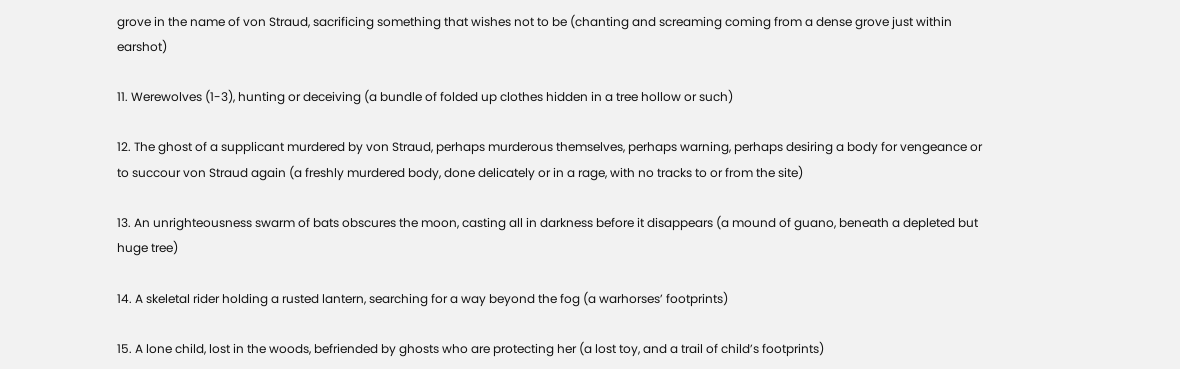grove in the name of von Straud, sacrificing something that wishes not to be (chanting and screaming coming from a dense grove just within earshot)

11. Werewolves (1-3), hunting or deceiving (a bundle of folded up clothes hidden in a tree hollow or such)

12. The ghost of a supplicant murdered by von Straud, perhaps murderous themselves, perhaps warning, perhaps desiring a body for vengeance or to succour von Straud again (a freshly murdered body, done delicately or in a rage, with no tracks to or from the site)

13. An unrighteousness swarm of bats obscures the moon, casting all in darkness before it disappears (a mound of guano, beneath a depleted but huge tree)

14. A skeletal rider holding a rusted lantern, searching for a way beyond the fog (a warhorses’ footprints)

15. A lone child, lost in the woods, befriended by ghosts who are protecting her (a lost toy, and a trail of child’s footprints)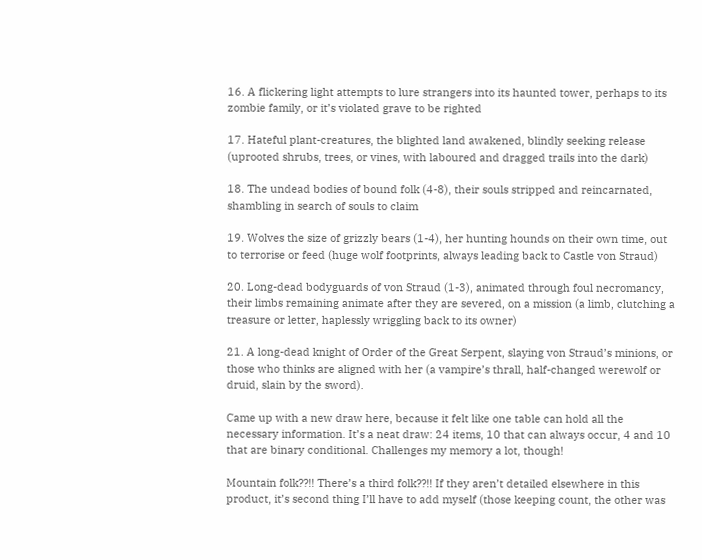16. A flickering light attempts to lure strangers into its haunted tower, perhaps to its zombie family, or it’s violated grave to be righted

17. Hateful plant-creatures, the blighted land awakened, blindly seeking release (uprooted shrubs, trees, or vines, with laboured and dragged trails into the dark)

18. The undead bodies of bound folk (4-8), their souls stripped and reincarnated, shambling in search of souls to claim

19. Wolves the size of grizzly bears (1-4), her hunting hounds on their own time, out to terrorise or feed (huge wolf footprints, always leading back to Castle von Straud)

20. Long-dead bodyguards of von Straud (1-3), animated through foul necromancy, their limbs remaining animate after they are severed, on a mission (a limb, clutching a treasure or letter, haplessly wriggling back to its owner)

21. A long-dead knight of Order of the Great Serpent, slaying von Straud’s minions, or those who thinks are aligned with her (a vampire’s thrall, half-changed werewolf or druid, slain by the sword).

Came up with a new draw here, because it felt like one table can hold all the necessary information. It’s a neat draw: 24 items, 10 that can always occur, 4 and 10 that are binary conditional. Challenges my memory a lot, though!

Mountain folk??!! There’s a third folk??!! If they aren’t detailed elsewhere in this product, it’s second thing I’ll have to add myself (those keeping count, the other was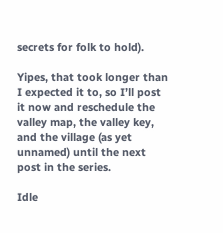secrets for folk to hold).

Yipes, that took longer than I expected it to, so I’ll post it now and reschedule the valley map, the valley key, and the village (as yet unnamed) until the next post in the series.

Idle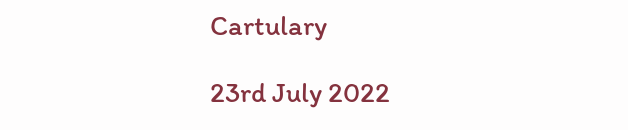Cartulary

23rd July 2022